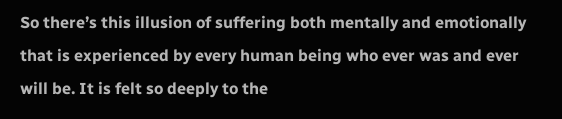So there’s this illusion of suffering both mentally and emotionally that is experienced by every human being who ever was and ever will be. It is felt so deeply to the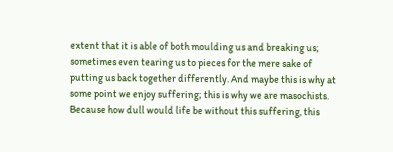extent that it is able of both moulding us and breaking us; sometimes even tearing us to pieces for the mere sake of putting us back together differently. And maybe this is why at some point we enjoy suffering; this is why we are masochists. Because how dull would life be without this suffering, this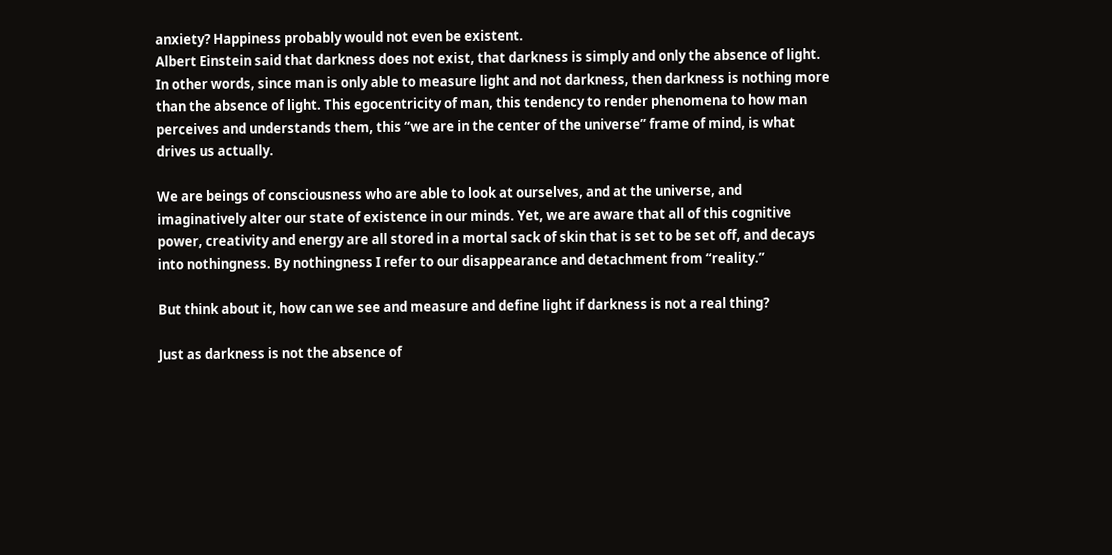anxiety? Happiness probably would not even be existent.
Albert Einstein said that darkness does not exist, that darkness is simply and only the absence of light. In other words, since man is only able to measure light and not darkness, then darkness is nothing more than the absence of light. This egocentricity of man, this tendency to render phenomena to how man perceives and understands them, this “we are in the center of the universe” frame of mind, is what drives us actually.

We are beings of consciousness who are able to look at ourselves, and at the universe, and imaginatively alter our state of existence in our minds. Yet, we are aware that all of this cognitive power, creativity and energy are all stored in a mortal sack of skin that is set to be set off, and decays into nothingness. By nothingness I refer to our disappearance and detachment from “reality.”

But think about it, how can we see and measure and define light if darkness is not a real thing?

Just as darkness is not the absence of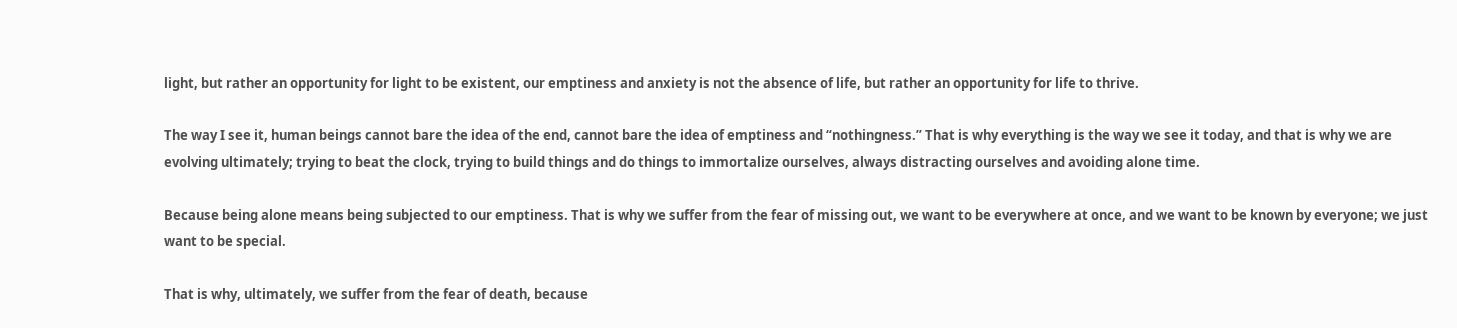light, but rather an opportunity for light to be existent, our emptiness and anxiety is not the absence of life, but rather an opportunity for life to thrive.

The way I see it, human beings cannot bare the idea of the end, cannot bare the idea of emptiness and “nothingness.” That is why everything is the way we see it today, and that is why we are evolving ultimately; trying to beat the clock, trying to build things and do things to immortalize ourselves, always distracting ourselves and avoiding alone time.

Because being alone means being subjected to our emptiness. That is why we suffer from the fear of missing out, we want to be everywhere at once, and we want to be known by everyone; we just want to be special.

That is why, ultimately, we suffer from the fear of death, because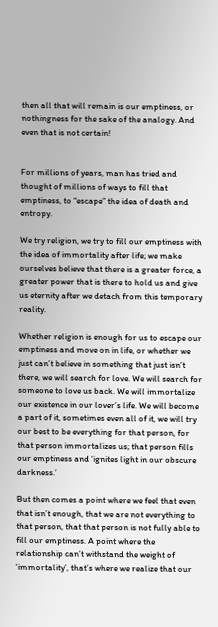then all that will remain is our emptiness, or nothingness for the sake of the analogy. And even that is not certain!


For millions of years, man has tried and thought of millions of ways to fill that emptiness, to “escape” the idea of death and entropy.

We try religion, we try to fill our emptiness with the idea of immortality after life; we make ourselves believe that there is a greater force, a greater power that is there to hold us and give us eternity after we detach from this temporary reality.

Whether religion is enough for us to escape our emptiness and move on in life, or whether we just can’t believe in something that just isn’t there, we will search for love. We will search for someone to love us back. We will immortalize our existence in our lover’s life. We will become a part of it, sometimes even all of it, we will try our best to be everything for that person, for that person immortalizes us; that person fills our emptiness and ‘ignites light in our obscure darkness.’

But then comes a point where we feel that even that isn’t enough, that we are not everything to that person, that that person is not fully able to fill our emptiness. A point where the relationship can’t withstand the weight of ‘immortality’, that’s where we realize that our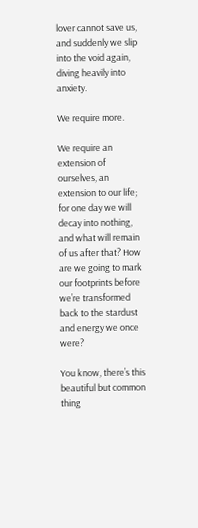lover cannot save us, and suddenly we slip into the void again, diving heavily into anxiety.

We require more.

We require an extension of ourselves, an extension to our life; for one day we will decay into nothing, and what will remain of us after that? How are we going to mark our footprints before we’re transformed back to the stardust and energy we once were?

You know, there’s this beautiful but common thing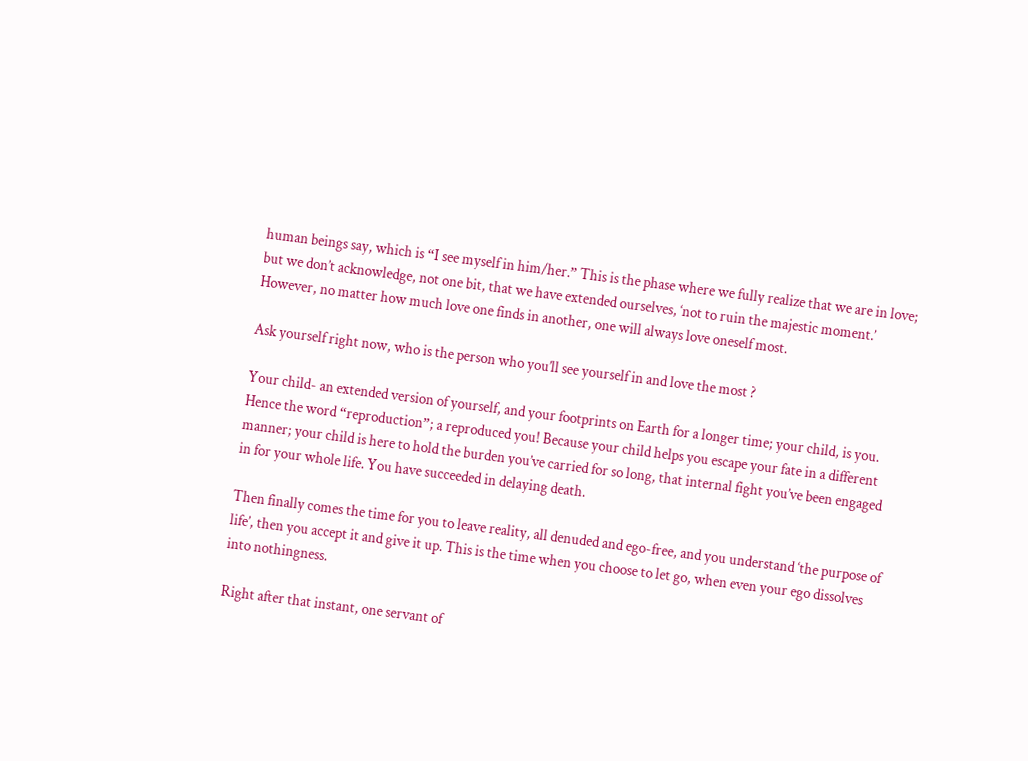human beings say, which is “I see myself in him/her.” This is the phase where we fully realize that we are in love; but we don’t acknowledge, not one bit, that we have extended ourselves, ‘not to ruin the majestic moment.’ However, no matter how much love one finds in another, one will always love oneself most.

Ask yourself right now, who is the person who you’ll see yourself in and love the most ?

Your child- an extended version of yourself, and your footprints on Earth for a longer time; your child, is you. Hence the word “reproduction”; a reproduced you! Because your child helps you escape your fate in a different manner; your child is here to hold the burden you’ve carried for so long, that internal fight you’ve been engaged in for your whole life. You have succeeded in delaying death.

Then finally comes the time for you to leave reality, all denuded and ego-free, and you understand ‘the purpose of life’, then you accept it and give it up. This is the time when you choose to let go, when even your ego dissolves into nothingness.

Right after that instant, one servant of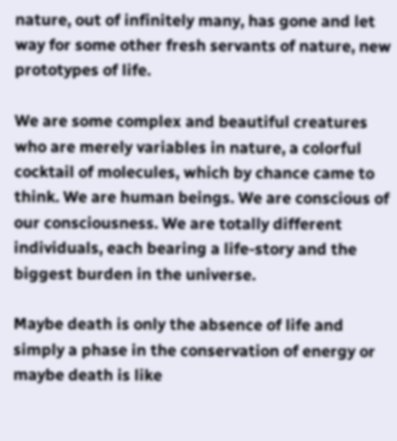nature, out of infinitely many, has gone and let way for some other fresh servants of nature, new prototypes of life.

We are some complex and beautiful creatures who are merely variables in nature, a colorful cocktail of molecules, which by chance came to think. We are human beings. We are conscious of our consciousness. We are totally different individuals, each bearing a life-story and the biggest burden in the universe.

Maybe death is only the absence of life and simply a phase in the conservation of energy or maybe death is like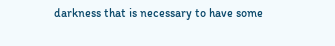darkness that is necessary to have some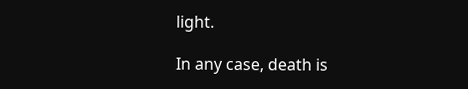light.

In any case, death is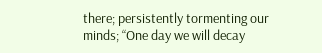there; persistently tormenting our minds; “One day we will decay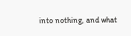into nothing, and what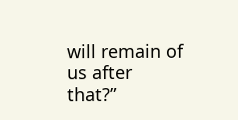will remain of us after that?”